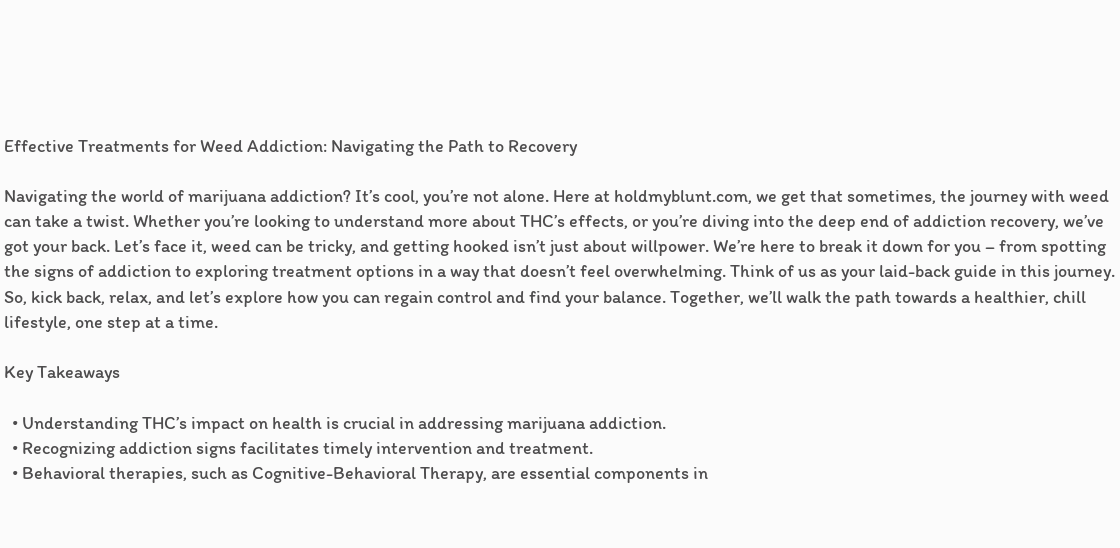Effective Treatments for Weed Addiction: Navigating the Path to Recovery

Navigating the world of marijuana addiction? It’s cool, you’re not alone. Here at holdmyblunt.com, we get that sometimes, the journey with weed can take a twist. Whether you’re looking to understand more about THC’s effects, or you’re diving into the deep end of addiction recovery, we’ve got your back. Let’s face it, weed can be tricky, and getting hooked isn’t just about willpower. We’re here to break it down for you – from spotting the signs of addiction to exploring treatment options in a way that doesn’t feel overwhelming. Think of us as your laid-back guide in this journey. So, kick back, relax, and let’s explore how you can regain control and find your balance. Together, we’ll walk the path towards a healthier, chill lifestyle, one step at a time.

Key Takeaways

  • Understanding THC’s impact on health is crucial in addressing marijuana addiction.
  • Recognizing addiction signs facilitates timely intervention and treatment.
  • Behavioral therapies, such as Cognitive-Behavioral Therapy, are essential components in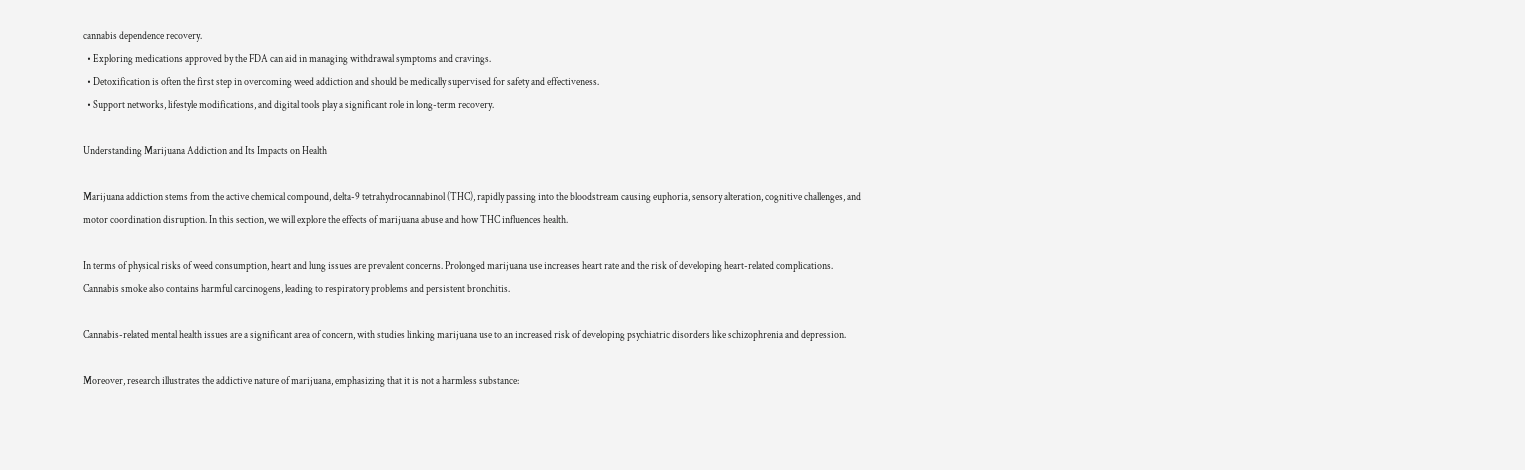cannabis dependence recovery.
  • Exploring medications approved by the FDA can aid in managing withdrawal symptoms and cravings.
  • Detoxification is often the first step in overcoming weed addiction and should be medically supervised for safety and effectiveness.
  • Support networks, lifestyle modifications, and digital tools play a significant role in long-term recovery.

Understanding Marijuana Addiction and Its Impacts on Health

Marijuana addiction stems from the active chemical compound, delta-9 tetrahydrocannabinol (THC), rapidly passing into the bloodstream causing euphoria, sensory alteration, cognitive challenges, and motor coordination disruption. In this section, we will explore the effects of marijuana abuse and how THC influences health.

In terms of physical risks of weed consumption, heart and lung issues are prevalent concerns. Prolonged marijuana use increases heart rate and the risk of developing heart-related complications. Cannabis smoke also contains harmful carcinogens, leading to respiratory problems and persistent bronchitis.

Cannabis-related mental health issues are a significant area of concern, with studies linking marijuana use to an increased risk of developing psychiatric disorders like schizophrenia and depression.

Moreover, research illustrates the addictive nature of marijuana, emphasizing that it is not a harmless substance: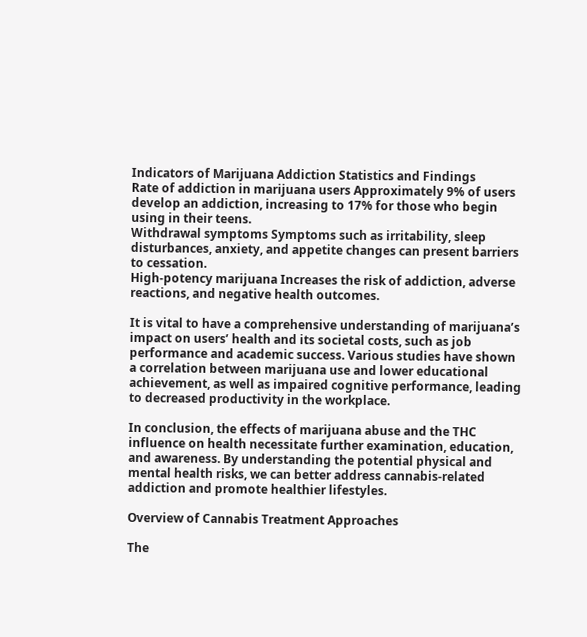Indicators of Marijuana Addiction Statistics and Findings
Rate of addiction in marijuana users Approximately 9% of users develop an addiction, increasing to 17% for those who begin using in their teens.
Withdrawal symptoms Symptoms such as irritability, sleep disturbances, anxiety, and appetite changes can present barriers to cessation.
High-potency marijuana Increases the risk of addiction, adverse reactions, and negative health outcomes.

It is vital to have a comprehensive understanding of marijuana’s impact on users’ health and its societal costs, such as job performance and academic success. Various studies have shown a correlation between marijuana use and lower educational achievement, as well as impaired cognitive performance, leading to decreased productivity in the workplace.

In conclusion, the effects of marijuana abuse and the THC influence on health necessitate further examination, education, and awareness. By understanding the potential physical and mental health risks, we can better address cannabis-related addiction and promote healthier lifestyles.

Overview of Cannabis Treatment Approaches

The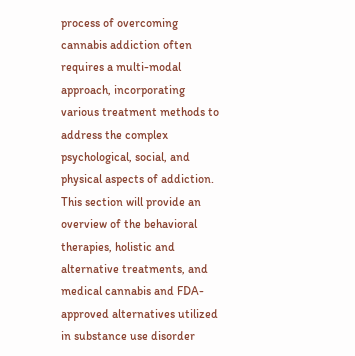process of overcoming cannabis addiction often requires a multi-modal approach, incorporating various treatment methods to address the complex psychological, social, and physical aspects of addiction. This section will provide an overview of the behavioral therapies, holistic and alternative treatments, and medical cannabis and FDA-approved alternatives utilized in substance use disorder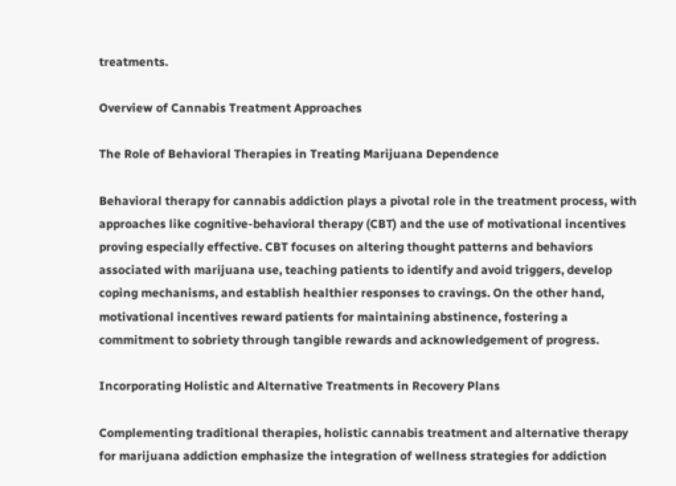treatments.

Overview of Cannabis Treatment Approaches

The Role of Behavioral Therapies in Treating Marijuana Dependence

Behavioral therapy for cannabis addiction plays a pivotal role in the treatment process, with approaches like cognitive-behavioral therapy (CBT) and the use of motivational incentives proving especially effective. CBT focuses on altering thought patterns and behaviors associated with marijuana use, teaching patients to identify and avoid triggers, develop coping mechanisms, and establish healthier responses to cravings. On the other hand, motivational incentives reward patients for maintaining abstinence, fostering a commitment to sobriety through tangible rewards and acknowledgement of progress.

Incorporating Holistic and Alternative Treatments in Recovery Plans

Complementing traditional therapies, holistic cannabis treatment and alternative therapy for marijuana addiction emphasize the integration of wellness strategies for addiction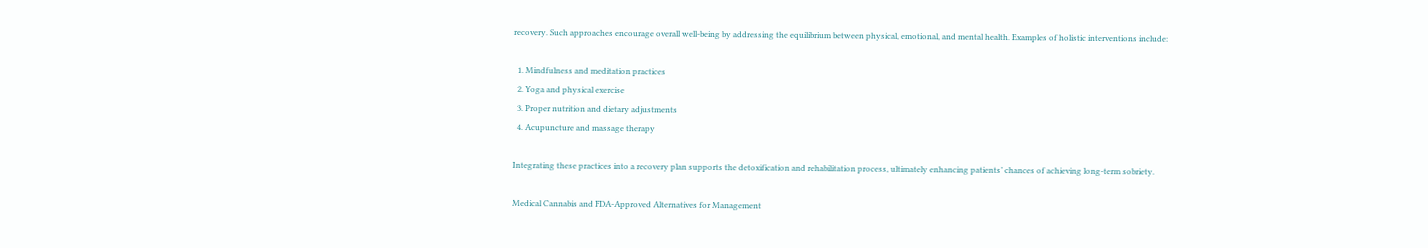recovery. Such approaches encourage overall well-being by addressing the equilibrium between physical, emotional, and mental health. Examples of holistic interventions include:

  1. Mindfulness and meditation practices
  2. Yoga and physical exercise
  3. Proper nutrition and dietary adjustments
  4. Acupuncture and massage therapy

Integrating these practices into a recovery plan supports the detoxification and rehabilitation process, ultimately enhancing patients’ chances of achieving long-term sobriety.

Medical Cannabis and FDA-Approved Alternatives for Management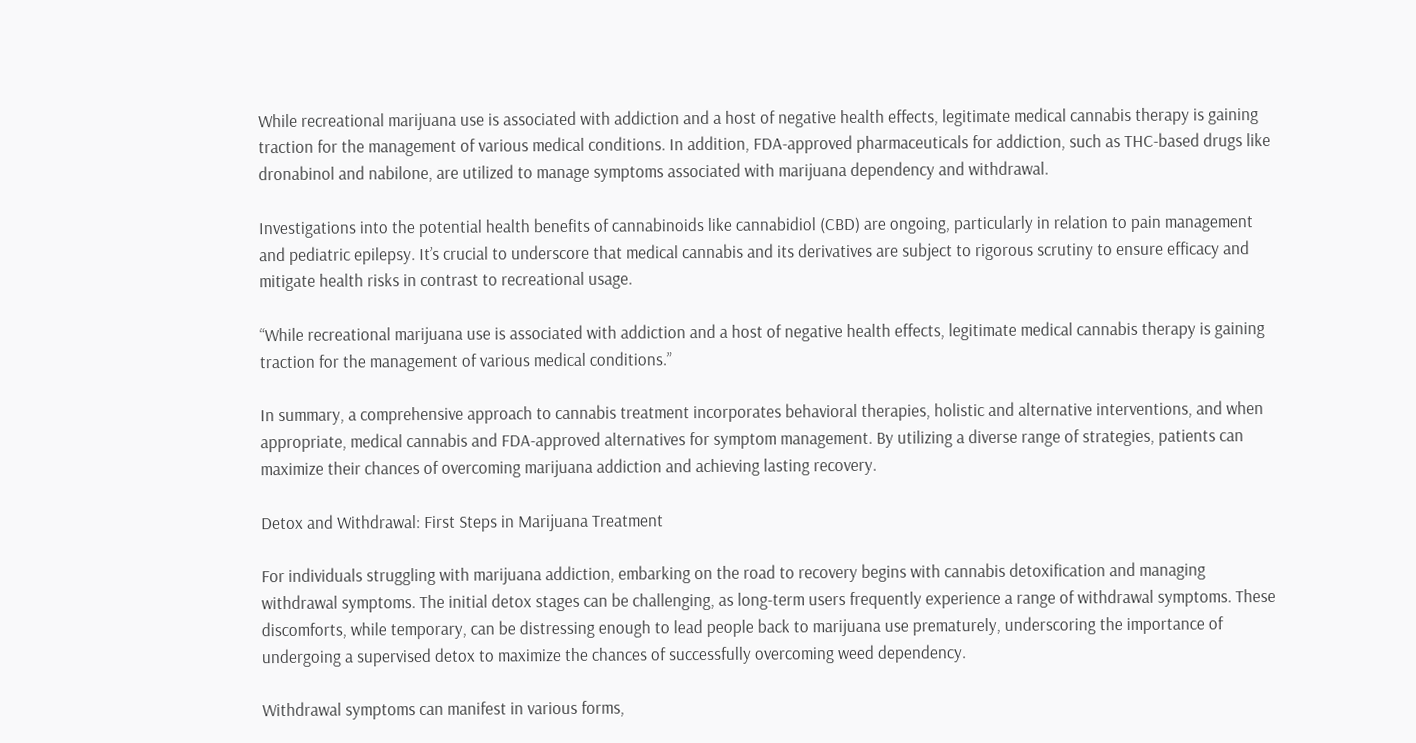While recreational marijuana use is associated with addiction and a host of negative health effects, legitimate medical cannabis therapy is gaining traction for the management of various medical conditions. In addition, FDA-approved pharmaceuticals for addiction, such as THC-based drugs like dronabinol and nabilone, are utilized to manage symptoms associated with marijuana dependency and withdrawal.

Investigations into the potential health benefits of cannabinoids like cannabidiol (CBD) are ongoing, particularly in relation to pain management and pediatric epilepsy. It’s crucial to underscore that medical cannabis and its derivatives are subject to rigorous scrutiny to ensure efficacy and mitigate health risks in contrast to recreational usage.

“While recreational marijuana use is associated with addiction and a host of negative health effects, legitimate medical cannabis therapy is gaining traction for the management of various medical conditions.”

In summary, a comprehensive approach to cannabis treatment incorporates behavioral therapies, holistic and alternative interventions, and when appropriate, medical cannabis and FDA-approved alternatives for symptom management. By utilizing a diverse range of strategies, patients can maximize their chances of overcoming marijuana addiction and achieving lasting recovery.

Detox and Withdrawal: First Steps in Marijuana Treatment

For individuals struggling with marijuana addiction, embarking on the road to recovery begins with cannabis detoxification and managing withdrawal symptoms. The initial detox stages can be challenging, as long-term users frequently experience a range of withdrawal symptoms. These discomforts, while temporary, can be distressing enough to lead people back to marijuana use prematurely, underscoring the importance of undergoing a supervised detox to maximize the chances of successfully overcoming weed dependency.

Withdrawal symptoms can manifest in various forms,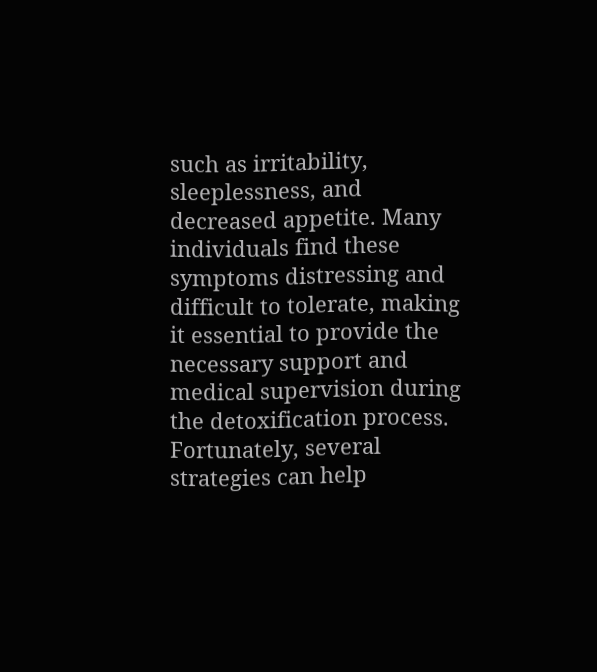such as irritability, sleeplessness, and decreased appetite. Many individuals find these symptoms distressing and difficult to tolerate, making it essential to provide the necessary support and medical supervision during the detoxification process. Fortunately, several strategies can help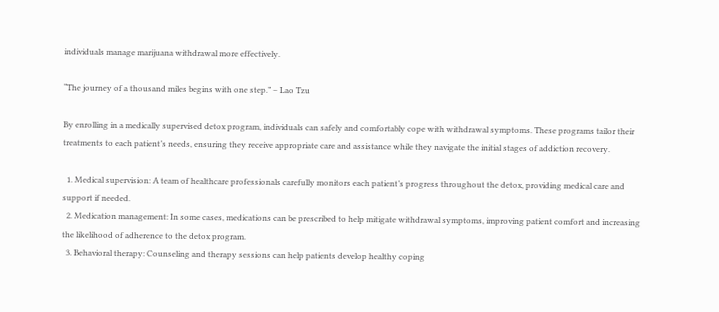individuals manage marijuana withdrawal more effectively.

“The journey of a thousand miles begins with one step.” – Lao Tzu

By enrolling in a medically supervised detox program, individuals can safely and comfortably cope with withdrawal symptoms. These programs tailor their treatments to each patient’s needs, ensuring they receive appropriate care and assistance while they navigate the initial stages of addiction recovery.

  1. Medical supervision: A team of healthcare professionals carefully monitors each patient’s progress throughout the detox, providing medical care and support if needed.
  2. Medication management: In some cases, medications can be prescribed to help mitigate withdrawal symptoms, improving patient comfort and increasing the likelihood of adherence to the detox program.
  3. Behavioral therapy: Counseling and therapy sessions can help patients develop healthy coping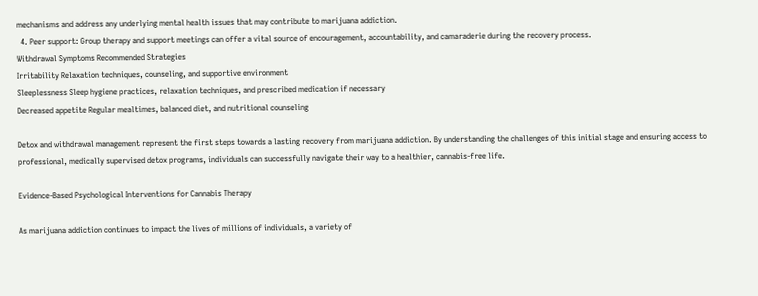mechanisms and address any underlying mental health issues that may contribute to marijuana addiction.
  4. Peer support: Group therapy and support meetings can offer a vital source of encouragement, accountability, and camaraderie during the recovery process.
Withdrawal Symptoms Recommended Strategies
Irritability Relaxation techniques, counseling, and supportive environment
Sleeplessness Sleep hygiene practices, relaxation techniques, and prescribed medication if necessary
Decreased appetite Regular mealtimes, balanced diet, and nutritional counseling

Detox and withdrawal management represent the first steps towards a lasting recovery from marijuana addiction. By understanding the challenges of this initial stage and ensuring access to professional, medically supervised detox programs, individuals can successfully navigate their way to a healthier, cannabis-free life.

Evidence-Based Psychological Interventions for Cannabis Therapy

As marijuana addiction continues to impact the lives of millions of individuals, a variety of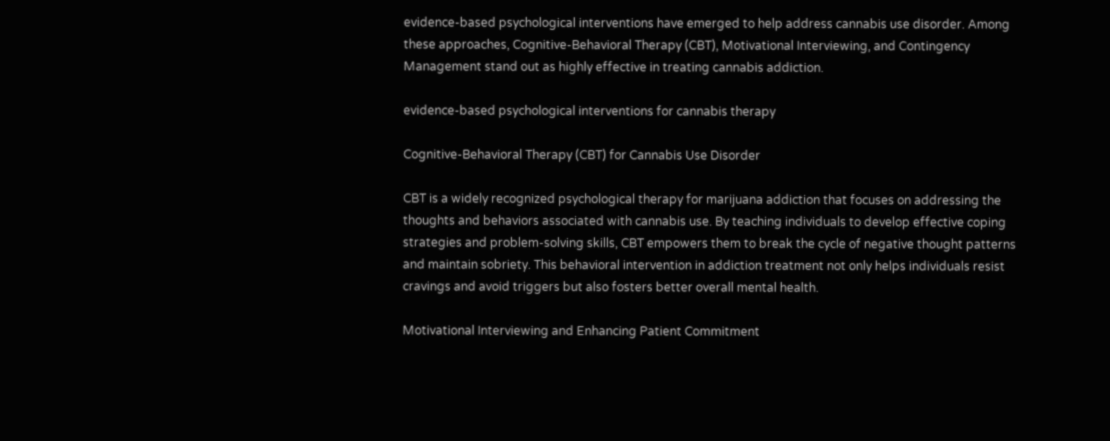evidence-based psychological interventions have emerged to help address cannabis use disorder. Among these approaches, Cognitive-Behavioral Therapy (CBT), Motivational Interviewing, and Contingency Management stand out as highly effective in treating cannabis addiction.

evidence-based psychological interventions for cannabis therapy

Cognitive-Behavioral Therapy (CBT) for Cannabis Use Disorder

CBT is a widely recognized psychological therapy for marijuana addiction that focuses on addressing the thoughts and behaviors associated with cannabis use. By teaching individuals to develop effective coping strategies and problem-solving skills, CBT empowers them to break the cycle of negative thought patterns and maintain sobriety. This behavioral intervention in addiction treatment not only helps individuals resist cravings and avoid triggers but also fosters better overall mental health.

Motivational Interviewing and Enhancing Patient Commitment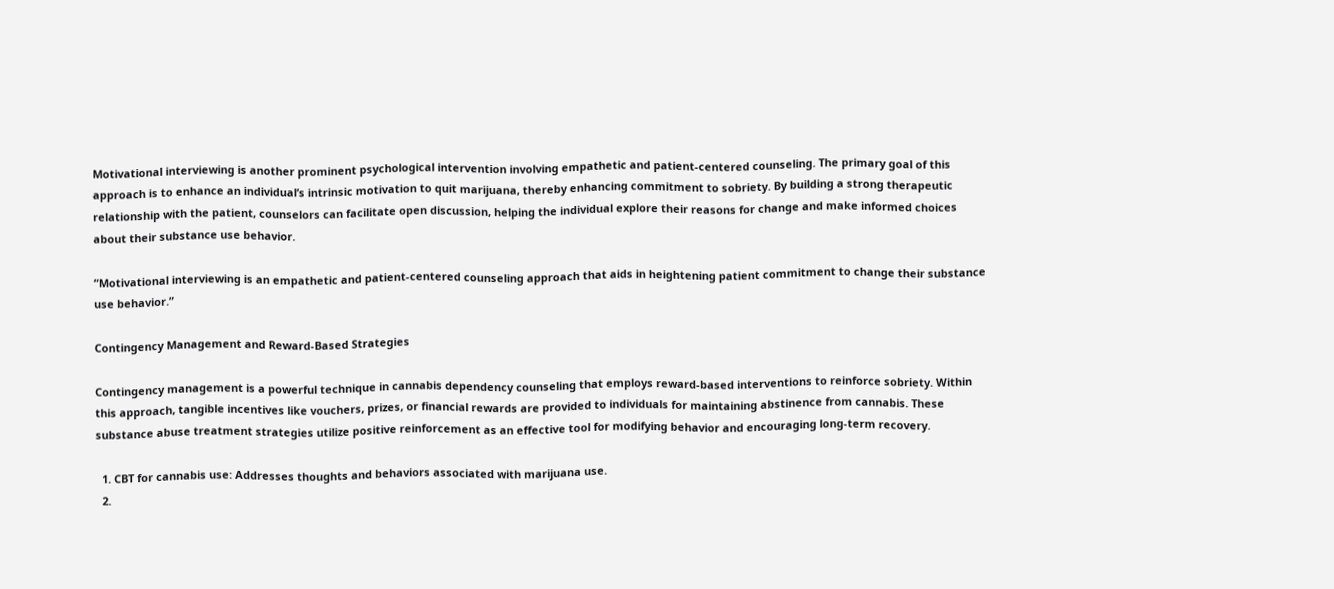Motivational interviewing is another prominent psychological intervention involving empathetic and patient-centered counseling. The primary goal of this approach is to enhance an individual’s intrinsic motivation to quit marijuana, thereby enhancing commitment to sobriety. By building a strong therapeutic relationship with the patient, counselors can facilitate open discussion, helping the individual explore their reasons for change and make informed choices about their substance use behavior.

“Motivational interviewing is an empathetic and patient-centered counseling approach that aids in heightening patient commitment to change their substance use behavior.”

Contingency Management and Reward-Based Strategies

Contingency management is a powerful technique in cannabis dependency counseling that employs reward-based interventions to reinforce sobriety. Within this approach, tangible incentives like vouchers, prizes, or financial rewards are provided to individuals for maintaining abstinence from cannabis. These substance abuse treatment strategies utilize positive reinforcement as an effective tool for modifying behavior and encouraging long-term recovery.

  1. CBT for cannabis use: Addresses thoughts and behaviors associated with marijuana use.
  2.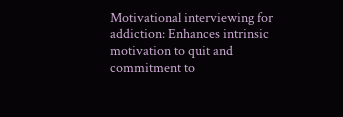Motivational interviewing for addiction: Enhances intrinsic motivation to quit and commitment to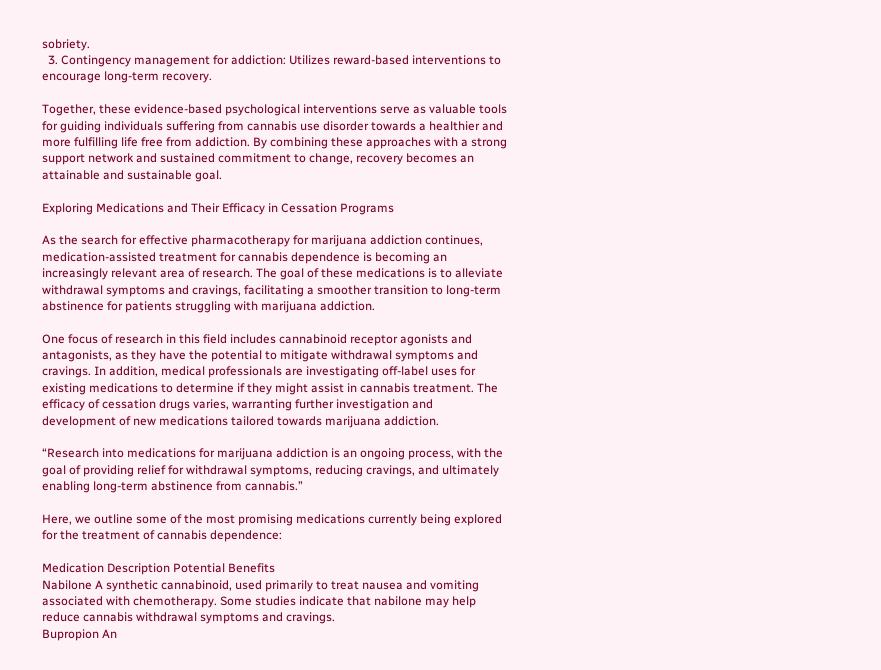sobriety.
  3. Contingency management for addiction: Utilizes reward-based interventions to encourage long-term recovery.

Together, these evidence-based psychological interventions serve as valuable tools for guiding individuals suffering from cannabis use disorder towards a healthier and more fulfilling life free from addiction. By combining these approaches with a strong support network and sustained commitment to change, recovery becomes an attainable and sustainable goal.

Exploring Medications and Their Efficacy in Cessation Programs

As the search for effective pharmacotherapy for marijuana addiction continues, medication-assisted treatment for cannabis dependence is becoming an increasingly relevant area of research. The goal of these medications is to alleviate withdrawal symptoms and cravings, facilitating a smoother transition to long-term abstinence for patients struggling with marijuana addiction.

One focus of research in this field includes cannabinoid receptor agonists and antagonists, as they have the potential to mitigate withdrawal symptoms and cravings. In addition, medical professionals are investigating off-label uses for existing medications to determine if they might assist in cannabis treatment. The efficacy of cessation drugs varies, warranting further investigation and development of new medications tailored towards marijuana addiction.

“Research into medications for marijuana addiction is an ongoing process, with the goal of providing relief for withdrawal symptoms, reducing cravings, and ultimately enabling long-term abstinence from cannabis.”

Here, we outline some of the most promising medications currently being explored for the treatment of cannabis dependence:

Medication Description Potential Benefits
Nabilone A synthetic cannabinoid, used primarily to treat nausea and vomiting associated with chemotherapy. Some studies indicate that nabilone may help reduce cannabis withdrawal symptoms and cravings.
Bupropion An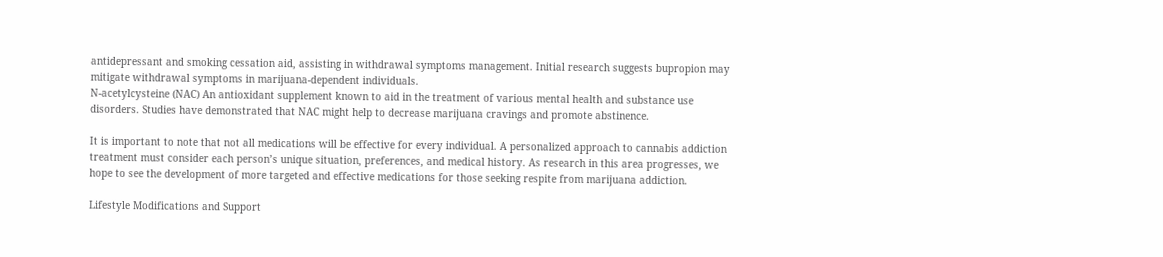antidepressant and smoking cessation aid, assisting in withdrawal symptoms management. Initial research suggests bupropion may mitigate withdrawal symptoms in marijuana-dependent individuals.
N-acetylcysteine (NAC) An antioxidant supplement known to aid in the treatment of various mental health and substance use disorders. Studies have demonstrated that NAC might help to decrease marijuana cravings and promote abstinence.

It is important to note that not all medications will be effective for every individual. A personalized approach to cannabis addiction treatment must consider each person’s unique situation, preferences, and medical history. As research in this area progresses, we hope to see the development of more targeted and effective medications for those seeking respite from marijuana addiction.

Lifestyle Modifications and Support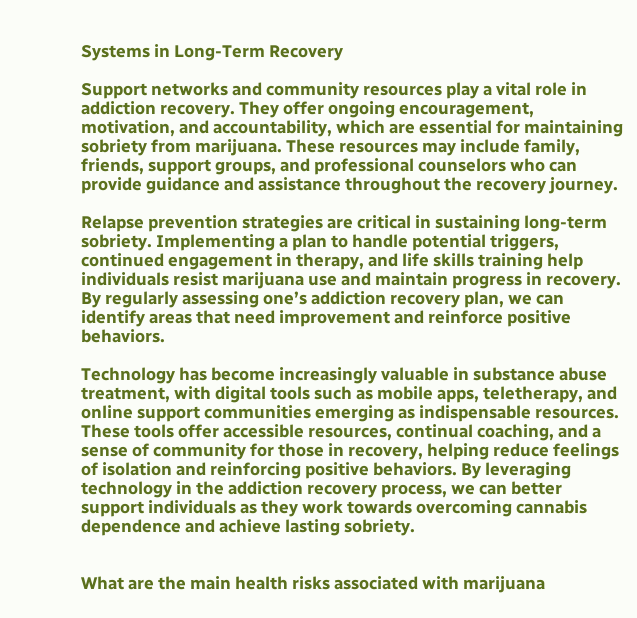Systems in Long-Term Recovery

Support networks and community resources play a vital role in addiction recovery. They offer ongoing encouragement, motivation, and accountability, which are essential for maintaining sobriety from marijuana. These resources may include family, friends, support groups, and professional counselors who can provide guidance and assistance throughout the recovery journey.

Relapse prevention strategies are critical in sustaining long-term sobriety. Implementing a plan to handle potential triggers, continued engagement in therapy, and life skills training help individuals resist marijuana use and maintain progress in recovery. By regularly assessing one’s addiction recovery plan, we can identify areas that need improvement and reinforce positive behaviors.

Technology has become increasingly valuable in substance abuse treatment, with digital tools such as mobile apps, teletherapy, and online support communities emerging as indispensable resources. These tools offer accessible resources, continual coaching, and a sense of community for those in recovery, helping reduce feelings of isolation and reinforcing positive behaviors. By leveraging technology in the addiction recovery process, we can better support individuals as they work towards overcoming cannabis dependence and achieve lasting sobriety.


What are the main health risks associated with marijuana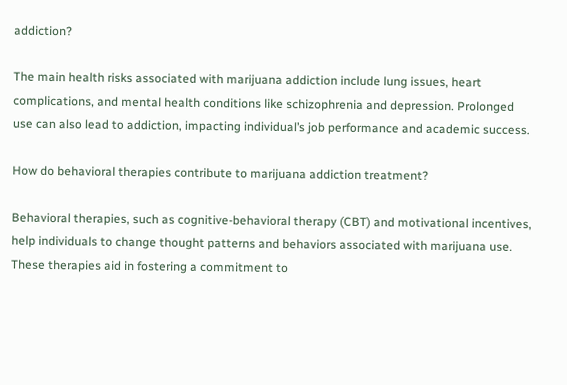addiction?

The main health risks associated with marijuana addiction include lung issues, heart complications, and mental health conditions like schizophrenia and depression. Prolonged use can also lead to addiction, impacting individual’s job performance and academic success.

How do behavioral therapies contribute to marijuana addiction treatment?

Behavioral therapies, such as cognitive-behavioral therapy (CBT) and motivational incentives, help individuals to change thought patterns and behaviors associated with marijuana use. These therapies aid in fostering a commitment to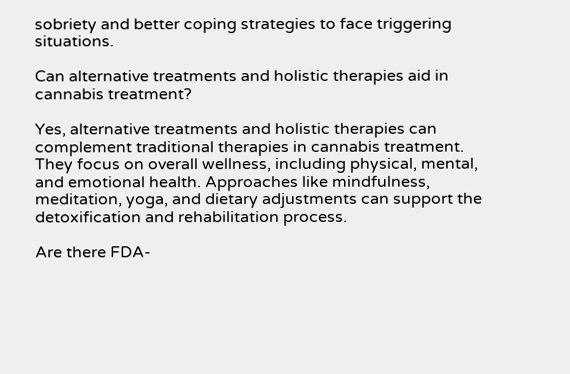sobriety and better coping strategies to face triggering situations.

Can alternative treatments and holistic therapies aid in cannabis treatment?

Yes, alternative treatments and holistic therapies can complement traditional therapies in cannabis treatment. They focus on overall wellness, including physical, mental, and emotional health. Approaches like mindfulness, meditation, yoga, and dietary adjustments can support the detoxification and rehabilitation process.

Are there FDA-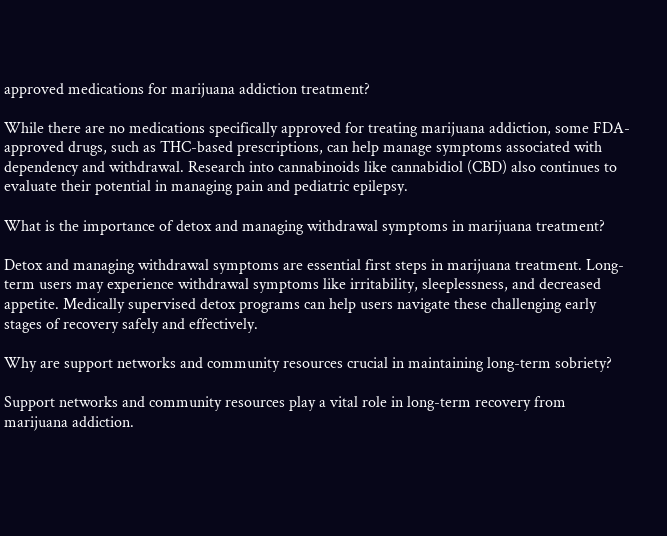approved medications for marijuana addiction treatment?

While there are no medications specifically approved for treating marijuana addiction, some FDA-approved drugs, such as THC-based prescriptions, can help manage symptoms associated with dependency and withdrawal. Research into cannabinoids like cannabidiol (CBD) also continues to evaluate their potential in managing pain and pediatric epilepsy.

What is the importance of detox and managing withdrawal symptoms in marijuana treatment?

Detox and managing withdrawal symptoms are essential first steps in marijuana treatment. Long-term users may experience withdrawal symptoms like irritability, sleeplessness, and decreased appetite. Medically supervised detox programs can help users navigate these challenging early stages of recovery safely and effectively.

Why are support networks and community resources crucial in maintaining long-term sobriety?

Support networks and community resources play a vital role in long-term recovery from marijuana addiction.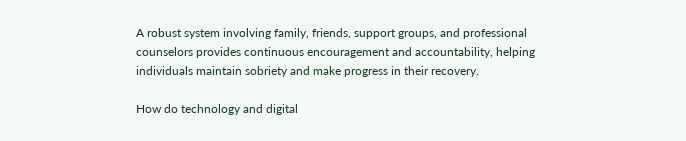A robust system involving family, friends, support groups, and professional counselors provides continuous encouragement and accountability, helping individuals maintain sobriety and make progress in their recovery.

How do technology and digital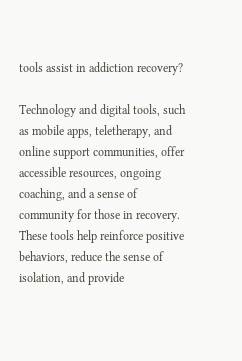tools assist in addiction recovery?

Technology and digital tools, such as mobile apps, teletherapy, and online support communities, offer accessible resources, ongoing coaching, and a sense of community for those in recovery. These tools help reinforce positive behaviors, reduce the sense of isolation, and provide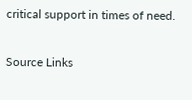critical support in times of need.

Source Links